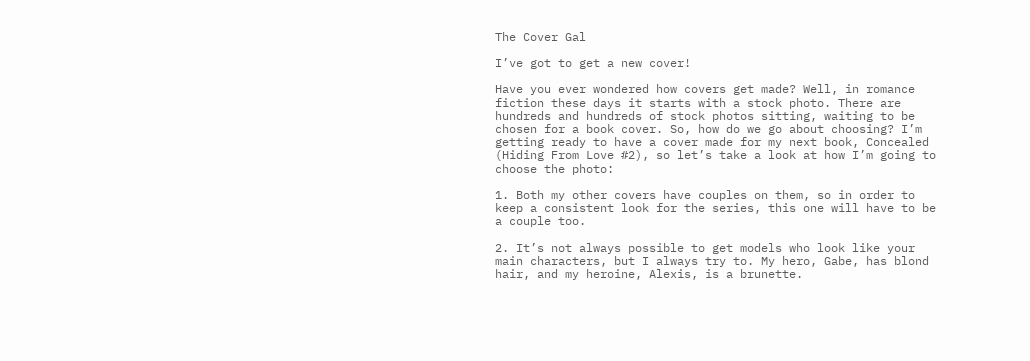The Cover Gal

I’ve got to get a new cover!

Have you ever wondered how covers get made? Well, in romance fiction these days it starts with a stock photo. There are hundreds and hundreds of stock photos sitting, waiting to be chosen for a book cover. So, how do we go about choosing? I’m getting ready to have a cover made for my next book, Concealed (Hiding From Love #2), so let’s take a look at how I’m going to choose the photo:

1. Both my other covers have couples on them, so in order to keep a consistent look for the series, this one will have to be a couple too.

2. It’s not always possible to get models who look like your main characters, but I always try to. My hero, Gabe, has blond hair, and my heroine, Alexis, is a brunette.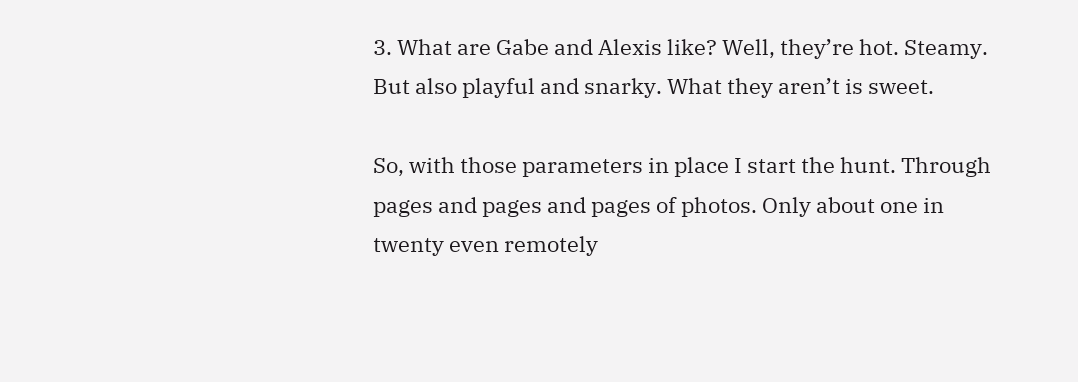3. What are Gabe and Alexis like? Well, they’re hot. Steamy. But also playful and snarky. What they aren’t is sweet.

So, with those parameters in place I start the hunt. Through pages and pages and pages of photos. Only about one in twenty even remotely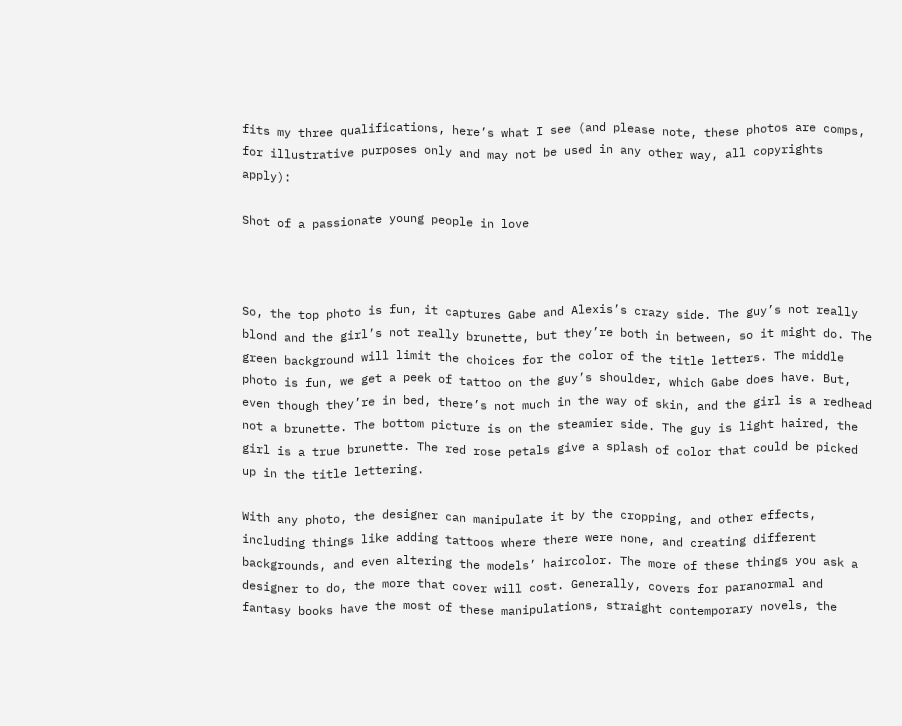fits my three qualifications, here’s what I see (and please note, these photos are comps, for illustrative purposes only and may not be used in any other way, all copyrights apply):

Shot of a passionate young people in love



So, the top photo is fun, it captures Gabe and Alexis’s crazy side. The guy’s not really blond and the girl’s not really brunette, but they’re both in between, so it might do. The green background will limit the choices for the color of the title letters. The middle photo is fun, we get a peek of tattoo on the guy’s shoulder, which Gabe does have. But, even though they’re in bed, there’s not much in the way of skin, and the girl is a redhead not a brunette. The bottom picture is on the steamier side. The guy is light haired, the girl is a true brunette. The red rose petals give a splash of color that could be picked up in the title lettering.

With any photo, the designer can manipulate it by the cropping, and other effects, including things like adding tattoos where there were none, and creating different backgrounds, and even altering the models’ haircolor. The more of these things you ask a designer to do, the more that cover will cost. Generally, covers for paranormal and fantasy books have the most of these manipulations, straight contemporary novels, the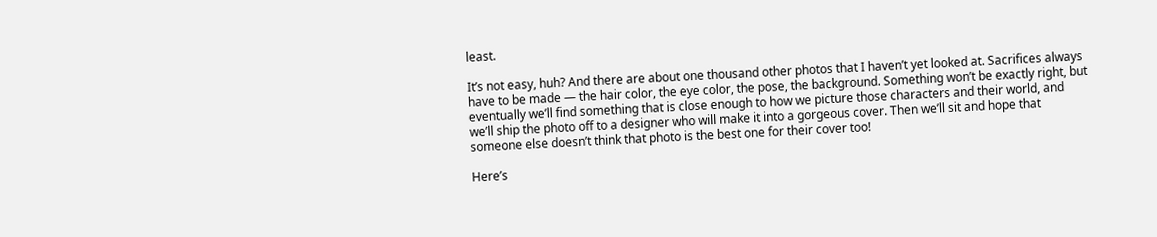least.

It’s not easy, huh? And there are about one thousand other photos that I haven’t yet looked at. Sacrifices always have to be made — the hair color, the eye color, the pose, the background. Something won’t be exactly right, but eventually we’ll find something that is close enough to how we picture those characters and their world, and we’ll ship the photo off to a designer who will make it into a gorgeous cover. Then we’ll sit and hope that someone else doesn’t think that photo is the best one for their cover too!

Here’s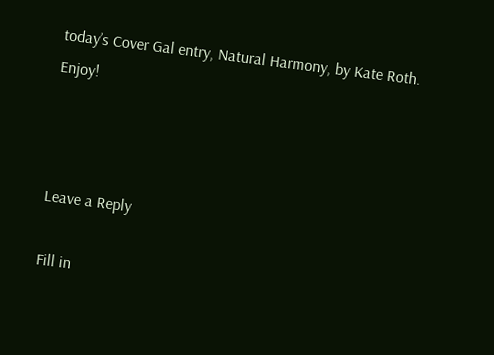today’s Cover Gal entry, Natural Harmony, by Kate Roth. Enjoy!



Leave a Reply

Fill in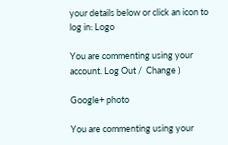your details below or click an icon to log in: Logo

You are commenting using your account. Log Out /  Change )

Google+ photo

You are commenting using your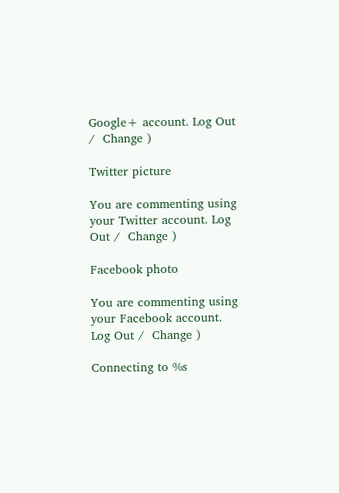Google+ account. Log Out /  Change )

Twitter picture

You are commenting using your Twitter account. Log Out /  Change )

Facebook photo

You are commenting using your Facebook account. Log Out /  Change )

Connecting to %s